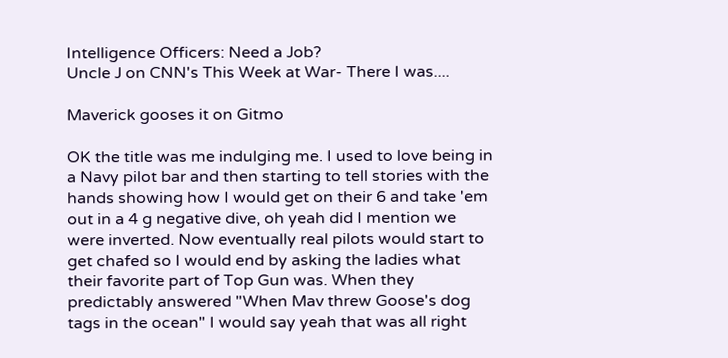Intelligence Officers: Need a Job?
Uncle J on CNN's This Week at War- There I was....

Maverick gooses it on Gitmo

OK the title was me indulging me. I used to love being in a Navy pilot bar and then starting to tell stories with the hands showing how I would get on their 6 and take 'em out in a 4 g negative dive, oh yeah did I mention we were inverted. Now eventually real pilots would start to get chafed so I would end by asking the ladies what their favorite part of Top Gun was. When they predictably answered "When Mav threw Goose's dog tags in the ocean" I would say yeah that was all right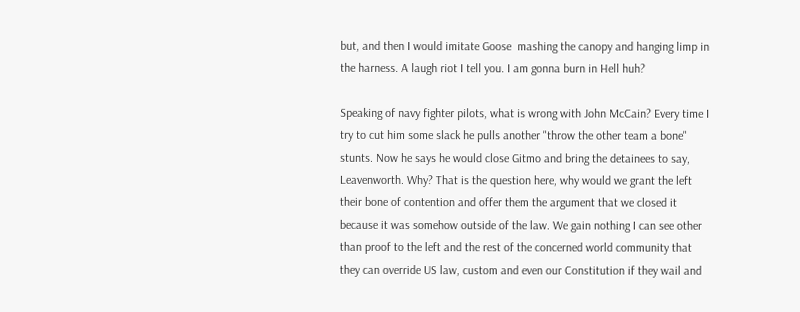but, and then I would imitate Goose  mashing the canopy and hanging limp in the harness. A laugh riot I tell you. I am gonna burn in Hell huh?

Speaking of navy fighter pilots, what is wrong with John McCain? Every time I try to cut him some slack he pulls another "throw the other team a bone" stunts. Now he says he would close Gitmo and bring the detainees to say, Leavenworth. Why? That is the question here, why would we grant the left their bone of contention and offer them the argument that we closed it because it was somehow outside of the law. We gain nothing I can see other than proof to the left and the rest of the concerned world community that they can override US law, custom and even our Constitution if they wail and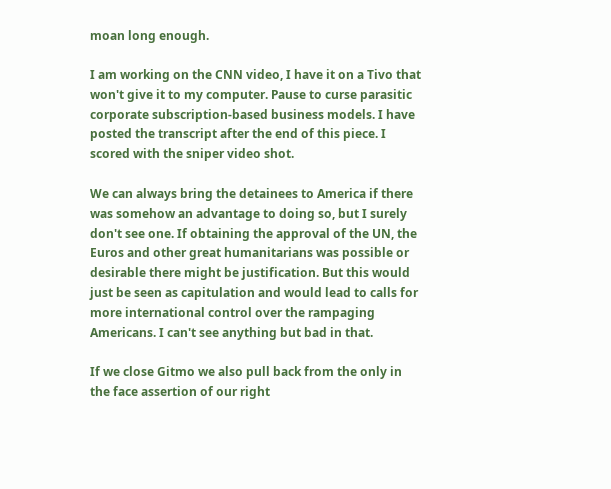moan long enough.

I am working on the CNN video, I have it on a Tivo that won't give it to my computer. Pause to curse parasitic corporate subscription-based business models. I have posted the transcript after the end of this piece. I scored with the sniper video shot.

We can always bring the detainees to America if there was somehow an advantage to doing so, but I surely don't see one. If obtaining the approval of the UN, the Euros and other great humanitarians was possible or desirable there might be justification. But this would just be seen as capitulation and would lead to calls for more international control over the rampaging Americans. I can't see anything but bad in that.

If we close Gitmo we also pull back from the only in the face assertion of our right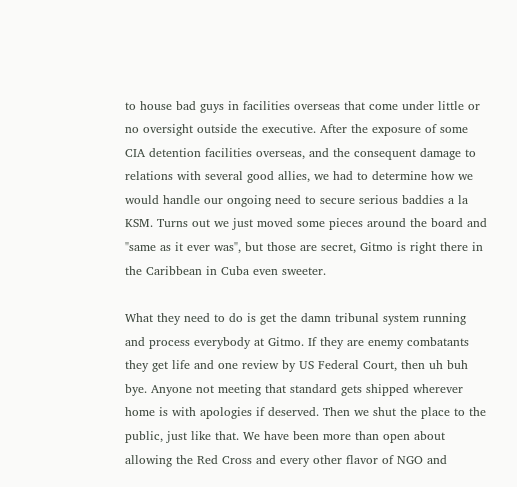to house bad guys in facilities overseas that come under little or no oversight outside the executive. After the exposure of some CIA detention facilities overseas, and the consequent damage to relations with several good allies, we had to determine how we would handle our ongoing need to secure serious baddies a la KSM. Turns out we just moved some pieces around the board and "same as it ever was", but those are secret, Gitmo is right there in the Caribbean in Cuba even sweeter.

What they need to do is get the damn tribunal system running and process everybody at Gitmo. If they are enemy combatants they get life and one review by US Federal Court, then uh buh bye. Anyone not meeting that standard gets shipped wherever home is with apologies if deserved. Then we shut the place to the public, just like that. We have been more than open about allowing the Red Cross and every other flavor of NGO and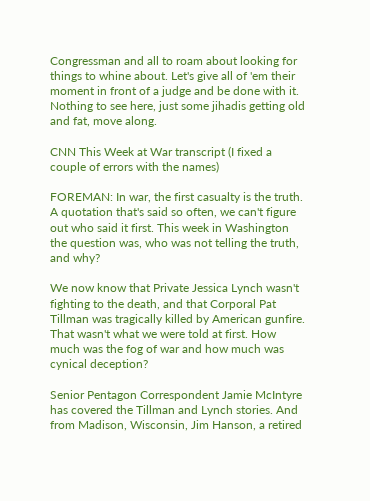Congressman and all to roam about looking for things to whine about. Let's give all of 'em their moment in front of a judge and be done with it. Nothing to see here, just some jihadis getting old and fat, move along.

CNN This Week at War transcript (I fixed a couple of errors with the names)

FOREMAN: In war, the first casualty is the truth. A quotation that's said so often, we can't figure out who said it first. This week in Washington the question was, who was not telling the truth, and why?

We now know that Private Jessica Lynch wasn't fighting to the death, and that Corporal Pat Tillman was tragically killed by American gunfire. That wasn't what we were told at first. How much was the fog of war and how much was cynical deception?

Senior Pentagon Correspondent Jamie McIntyre has covered the Tillman and Lynch stories. And from Madison, Wisconsin, Jim Hanson, a retired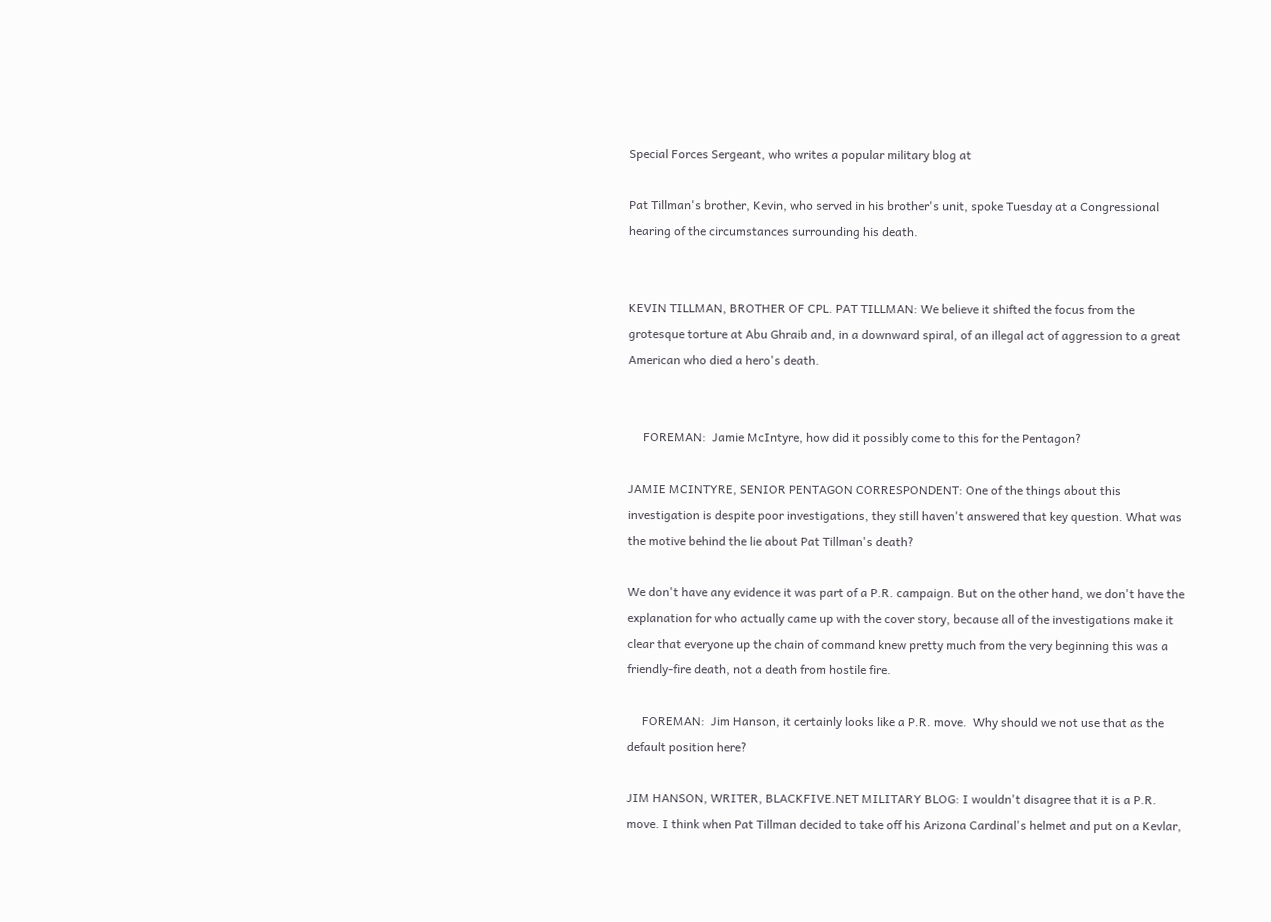Special Forces Sergeant, who writes a popular military blog at

Pat Tillman's brother, Kevin, who served in his brother's unit, spoke Tuesday at a Congressional hearing of the circumstances surrounding his death.


KEVIN TILLMAN, BROTHER OF CPL. PAT TILLMAN: We believe it shifted the focus from the grotesque torture at Abu Ghraib and, in a downward spiral, of an illegal act of aggression to a great American who died a hero's death.


     FOREMAN:  Jamie McIntyre, how did it possibly come to this for the Pentagon?

JAMIE MCINTYRE, SENIOR PENTAGON CORRESPONDENT: One of the things about this investigation is despite poor investigations, they still haven't answered that key question. What was the motive behind the lie about Pat Tillman's death?

We don't have any evidence it was part of a P.R. campaign. But on the other hand, we don't have the explanation for who actually came up with the cover story, because all of the investigations make it clear that everyone up the chain of command knew pretty much from the very beginning this was a friendly-fire death, not a death from hostile fire.

     FOREMAN:  Jim Hanson, it certainly looks like a P.R. move.  Why should we not use that as the default position here?

JIM HANSON, WRITER, BLACKFIVE.NET MILITARY BLOG: I wouldn't disagree that it is a P.R. move. I think when Pat Tillman decided to take off his Arizona Cardinal's helmet and put on a Kevlar,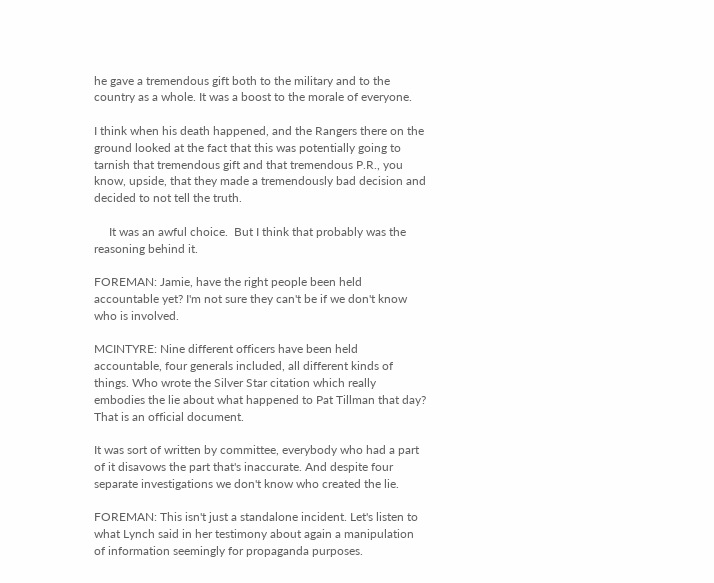he gave a tremendous gift both to the military and to the country as a whole. It was a boost to the morale of everyone.

I think when his death happened, and the Rangers there on the ground looked at the fact that this was potentially going to tarnish that tremendous gift and that tremendous P.R., you know, upside, that they made a tremendously bad decision and decided to not tell the truth.

     It was an awful choice.  But I think that probably was the reasoning behind it.

FOREMAN: Jamie, have the right people been held accountable yet? I'm not sure they can't be if we don't know who is involved.

MCINTYRE: Nine different officers have been held accountable, four generals included, all different kinds of things. Who wrote the Silver Star citation which really embodies the lie about what happened to Pat Tillman that day? That is an official document.

It was sort of written by committee, everybody who had a part of it disavows the part that's inaccurate. And despite four separate investigations we don't know who created the lie.

FOREMAN: This isn't just a standalone incident. Let's listen to what Lynch said in her testimony about again a manipulation of information seemingly for propaganda purposes.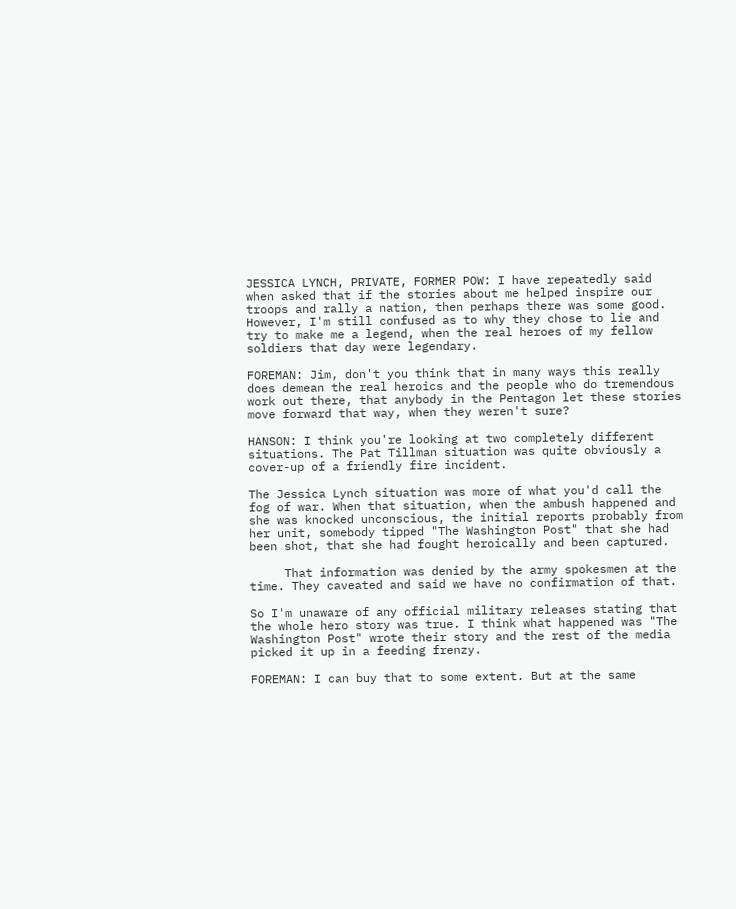JESSICA LYNCH, PRIVATE, FORMER POW: I have repeatedly said when asked that if the stories about me helped inspire our troops and rally a nation, then perhaps there was some good. However, I'm still confused as to why they chose to lie and try to make me a legend, when the real heroes of my fellow soldiers that day were legendary.

FOREMAN: Jim, don't you think that in many ways this really does demean the real heroics and the people who do tremendous work out there, that anybody in the Pentagon let these stories move forward that way, when they weren't sure?

HANSON: I think you're looking at two completely different situations. The Pat Tillman situation was quite obviously a cover-up of a friendly fire incident.

The Jessica Lynch situation was more of what you'd call the fog of war. When that situation, when the ambush happened and she was knocked unconscious, the initial reports probably from her unit, somebody tipped "The Washington Post" that she had been shot, that she had fought heroically and been captured.

     That information was denied by the army spokesmen at the time. They caveated and said we have no confirmation of that.

So I'm unaware of any official military releases stating that the whole hero story was true. I think what happened was "The Washington Post" wrote their story and the rest of the media picked it up in a feeding frenzy.

FOREMAN: I can buy that to some extent. But at the same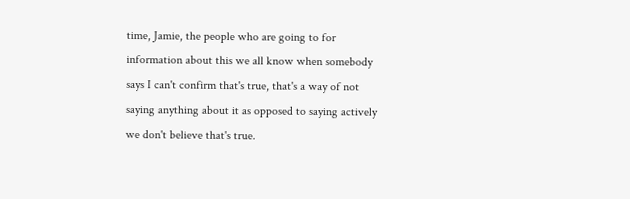time, Jamie, the people who are going to for information about this we all know when somebody says I can't confirm that's true, that's a way of not saying anything about it as opposed to saying actively we don't believe that's true.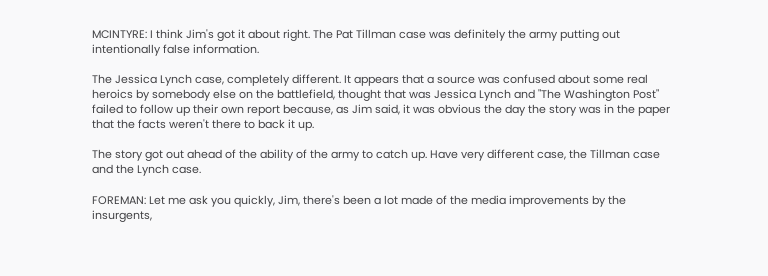MCINTYRE: I think Jim's got it about right. The Pat Tillman case was definitely the army putting out intentionally false information.

The Jessica Lynch case, completely different. It appears that a source was confused about some real heroics by somebody else on the battlefield, thought that was Jessica Lynch and "The Washington Post" failed to follow up their own report because, as Jim said, it was obvious the day the story was in the paper that the facts weren't there to back it up.

The story got out ahead of the ability of the army to catch up. Have very different case, the Tillman case and the Lynch case.

FOREMAN: Let me ask you quickly, Jim, there's been a lot made of the media improvements by the insurgents,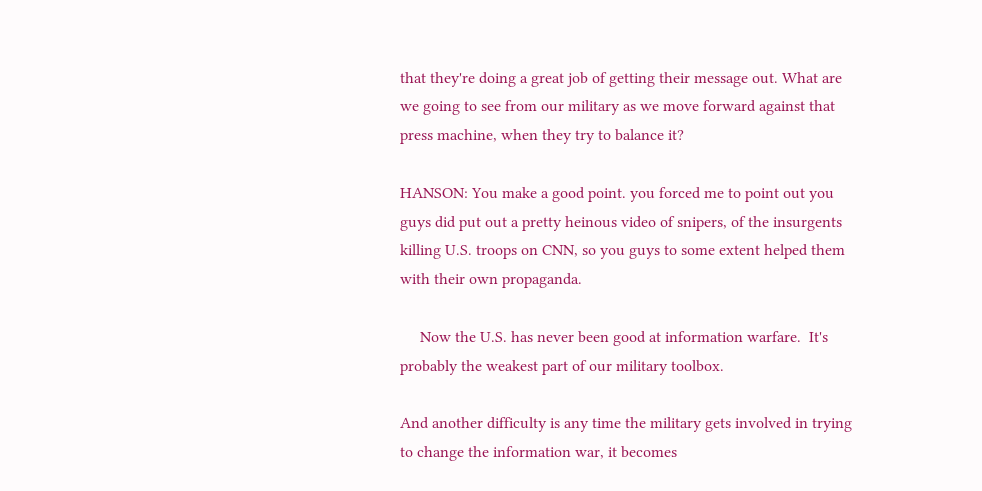that they're doing a great job of getting their message out. What are we going to see from our military as we move forward against that press machine, when they try to balance it?

HANSON: You make a good point. you forced me to point out you guys did put out a pretty heinous video of snipers, of the insurgents killing U.S. troops on CNN, so you guys to some extent helped them with their own propaganda.

     Now the U.S. has never been good at information warfare.  It's probably the weakest part of our military toolbox.

And another difficulty is any time the military gets involved in trying to change the information war, it becomes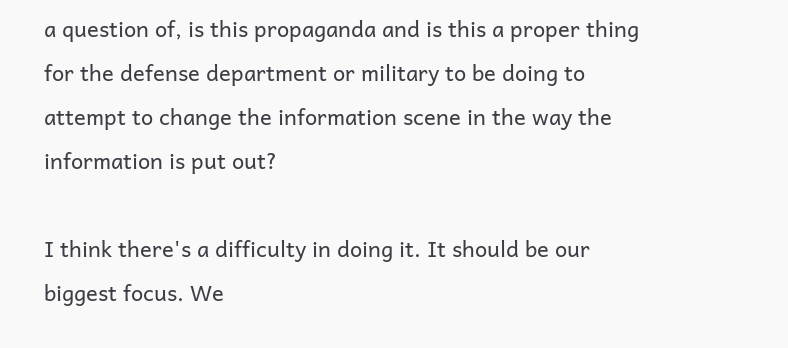a question of, is this propaganda and is this a proper thing for the defense department or military to be doing to attempt to change the information scene in the way the information is put out?

I think there's a difficulty in doing it. It should be our biggest focus. We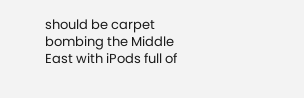should be carpet bombing the Middle East with iPods full of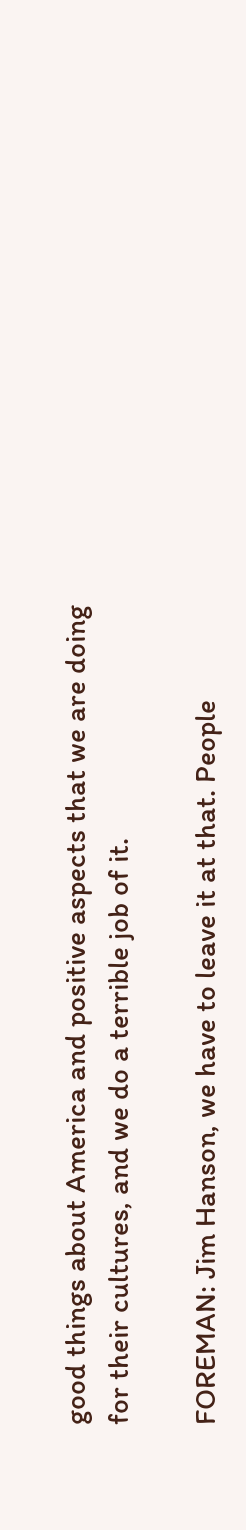good things about America and positive aspects that we are doing for their cultures, and we do a terrible job of it.

FOREMAN: Jim Hanson, we have to leave it at that. People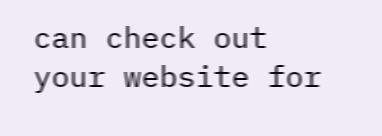can check out your website for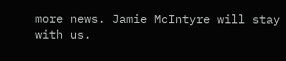more news. Jamie McIntyre will stay with us.